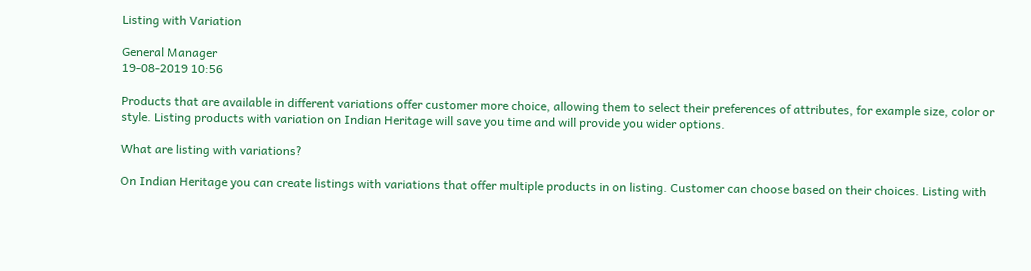Listing with Variation

General Manager
19-08-2019 10:56

Products that are available in different variations offer customer more choice, allowing them to select their preferences of attributes, for example size, color or style. Listing products with variation on Indian Heritage will save you time and will provide you wider options.

What are listing with variations?

On Indian Heritage you can create listings with variations that offer multiple products in on listing. Customer can choose based on their choices. Listing with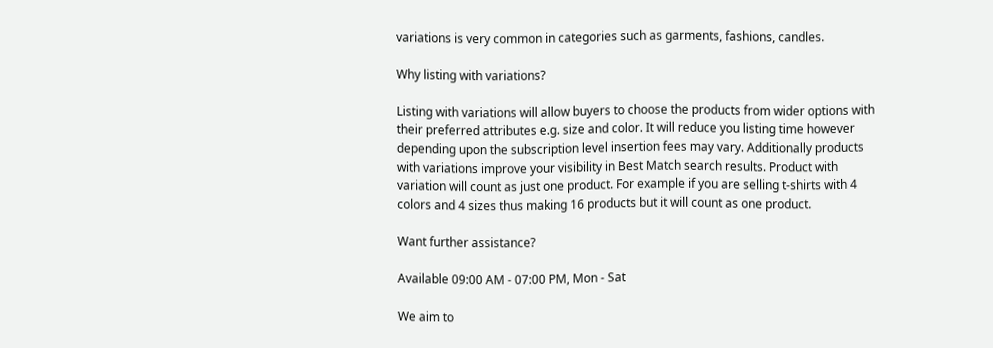variations is very common in categories such as garments, fashions, candles.

Why listing with variations?

Listing with variations will allow buyers to choose the products from wider options with their preferred attributes e.g. size and color. It will reduce you listing time however depending upon the subscription level insertion fees may vary. Additionally products with variations improve your visibility in Best Match search results. Product with variation will count as just one product. For example if you are selling t-shirts with 4 colors and 4 sizes thus making 16 products but it will count as one product.

Want further assistance?

Available 09:00 AM - 07:00 PM, Mon - Sat

We aim to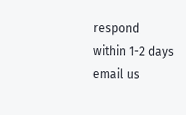respond within 1-2 days
email us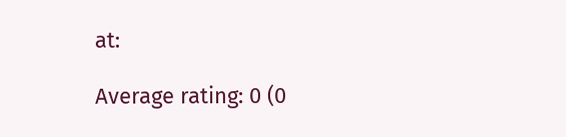at:

Average rating: 0 (0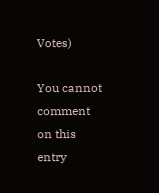Votes)

You cannot comment on this entry